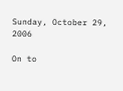Sunday, October 29, 2006

On to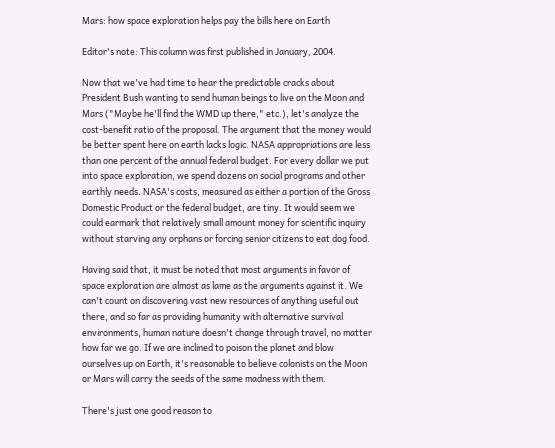Mars: how space exploration helps pay the bills here on Earth

Editor's note: This column was first published in January, 2004.

Now that we've had time to hear the predictable cracks about President Bush wanting to send human beings to live on the Moon and Mars ("Maybe he'll find the WMD up there," etc.), let's analyze the cost-benefit ratio of the proposal. The argument that the money would be better spent here on earth lacks logic. NASA appropriations are less than one percent of the annual federal budget. For every dollar we put into space exploration, we spend dozens on social programs and other earthly needs. NASA's costs, measured as either a portion of the Gross Domestic Product or the federal budget, are tiny. It would seem we could earmark that relatively small amount money for scientific inquiry without starving any orphans or forcing senior citizens to eat dog food.

Having said that, it must be noted that most arguments in favor of space exploration are almost as lame as the arguments against it. We can't count on discovering vast new resources of anything useful out there, and so far as providing humanity with alternative survival environments, human nature doesn't change through travel, no matter how far we go. If we are inclined to poison the planet and blow ourselves up on Earth, it's reasonable to believe colonists on the Moon or Mars will carry the seeds of the same madness with them.

There's just one good reason to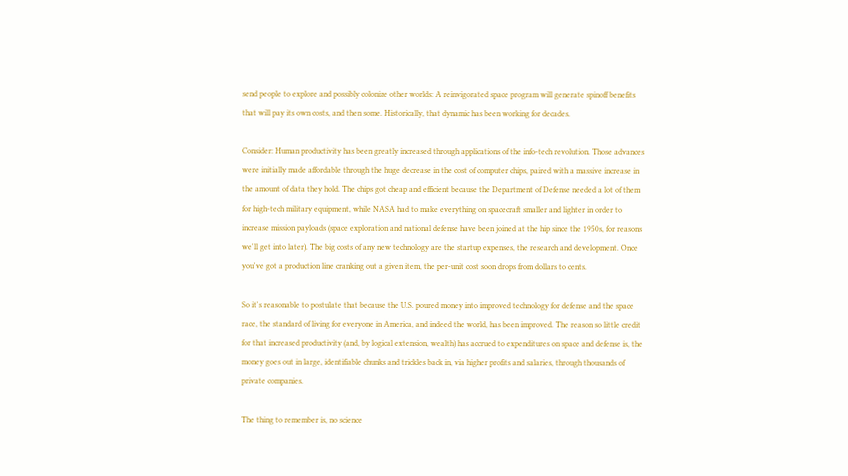send people to explore and possibly colonize other worlds: A reinvigorated space program will generate spinoff benefits that will pay its own costs, and then some. Historically, that dynamic has been working for decades.

Consider: Human productivity has been greatly increased through applications of the info-tech revolution. Those advances were initially made affordable through the huge decrease in the cost of computer chips, paired with a massive increase in the amount of data they hold. The chips got cheap and efficient because the Department of Defense needed a lot of them for high-tech military equipment, while NASA had to make everything on spacecraft smaller and lighter in order to increase mission payloads (space exploration and national defense have been joined at the hip since the 1950s, for reasons we'll get into later). The big costs of any new technology are the startup expenses, the research and development. Once you've got a production line cranking out a given item, the per-unit cost soon drops from dollars to cents.

So it's reasonable to postulate that because the U.S. poured money into improved technology for defense and the space race, the standard of living for everyone in America, and indeed the world, has been improved. The reason so little credit for that increased productivity (and, by logical extension, wealth) has accrued to expenditures on space and defense is, the money goes out in large, identifiable chunks and trickles back in, via higher profits and salaries, through thousands of private companies.

The thing to remember is, no science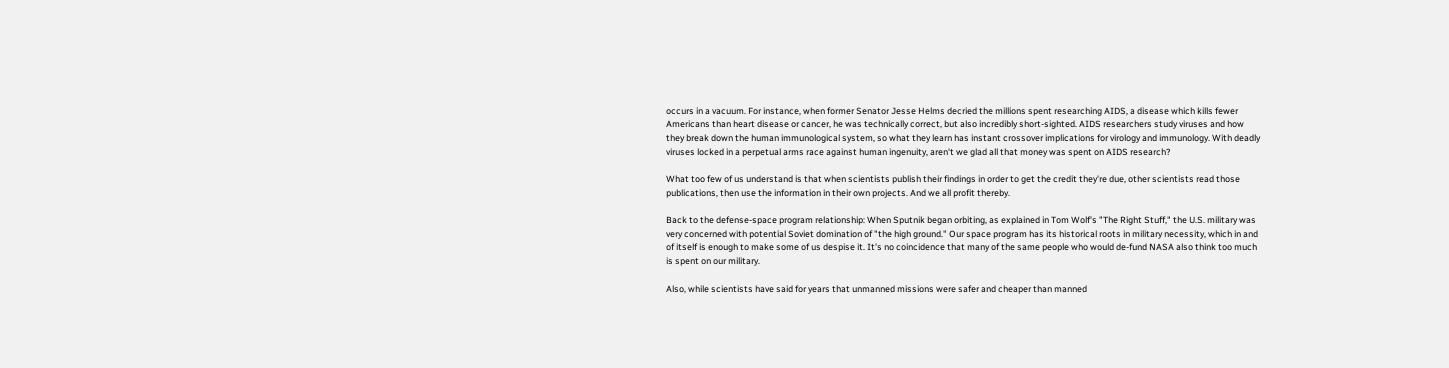occurs in a vacuum. For instance, when former Senator Jesse Helms decried the millions spent researching AIDS, a disease which kills fewer Americans than heart disease or cancer, he was technically correct, but also incredibly short-sighted. AIDS researchers study viruses and how they break down the human immunological system, so what they learn has instant crossover implications for virology and immunology. With deadly viruses locked in a perpetual arms race against human ingenuity, aren't we glad all that money was spent on AIDS research?

What too few of us understand is that when scientists publish their findings in order to get the credit they're due, other scientists read those publications, then use the information in their own projects. And we all profit thereby.

Back to the defense-space program relationship: When Sputnik began orbiting, as explained in Tom Wolf's "The Right Stuff," the U.S. military was very concerned with potential Soviet domination of "the high ground." Our space program has its historical roots in military necessity, which in and of itself is enough to make some of us despise it. It's no coincidence that many of the same people who would de-fund NASA also think too much is spent on our military.

Also, while scientists have said for years that unmanned missions were safer and cheaper than manned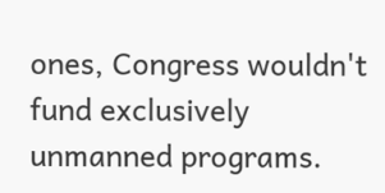ones, Congress wouldn't fund exclusively unmanned programs.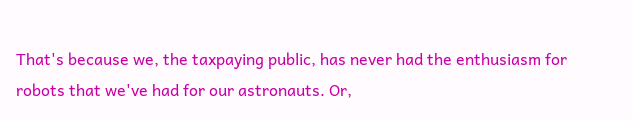That's because we, the taxpaying public, has never had the enthusiasm for robots that we've had for our astronauts. Or,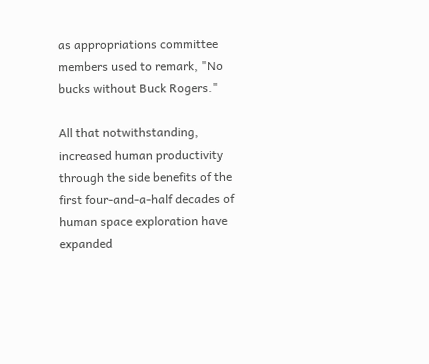as appropriations committee members used to remark, "No bucks without Buck Rogers."

All that notwithstanding, increased human productivity through the side benefits of the first four-and-a-half decades of human space exploration have expanded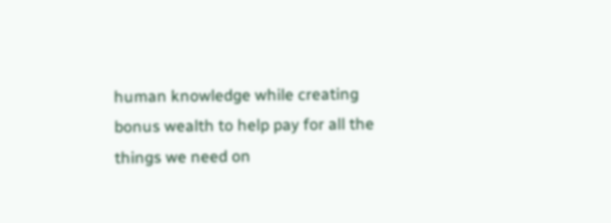human knowledge while creating bonus wealth to help pay for all the things we need on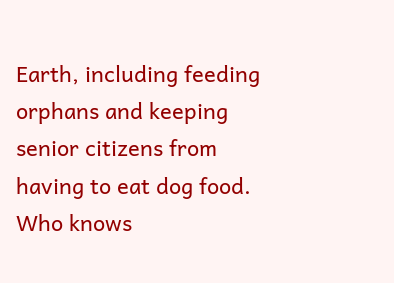Earth, including feeding orphans and keeping senior citizens from having to eat dog food. Who knows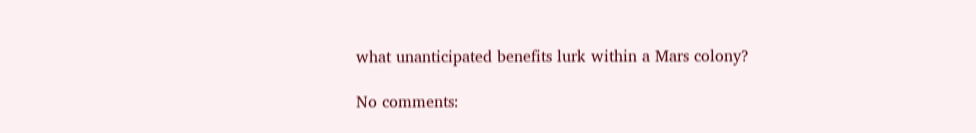what unanticipated benefits lurk within a Mars colony?

No comments: